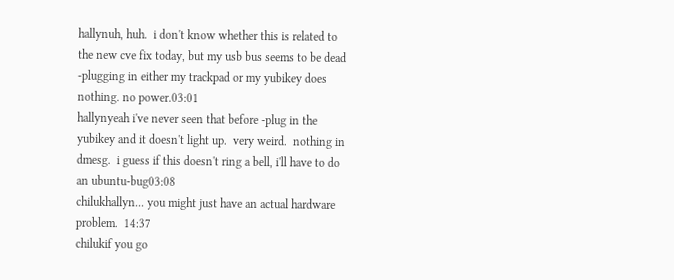hallynuh, huh.  i don't know whether this is related to the new cve fix today, but my usb bus seems to be dead -plugging in either my trackpad or my yubikey does nothing. no power.03:01
hallynyeah i've never seen that before -plug in the yubikey and it doesn't light up.  very weird.  nothing in dmesg.  i guess if this doesn't ring a bell, i'll have to do an ubuntu-bug03:08
chilukhallyn... you might just have an actual hardware problem.  14:37
chilukif you go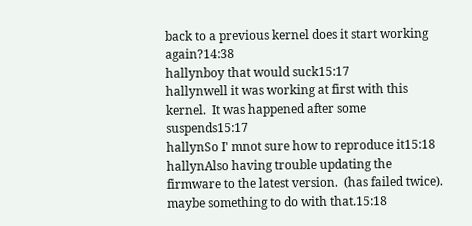back to a previous kernel does it start working again?14:38
hallynboy that would suck15:17
hallynwell it was working at first with this kernel.  It was happened after some suspends15:17
hallynSo I' mnot sure how to reproduce it15:18
hallynAlso having trouble updating the firmware to the latest version.  (has failed twice).  maybe something to do with that.15:18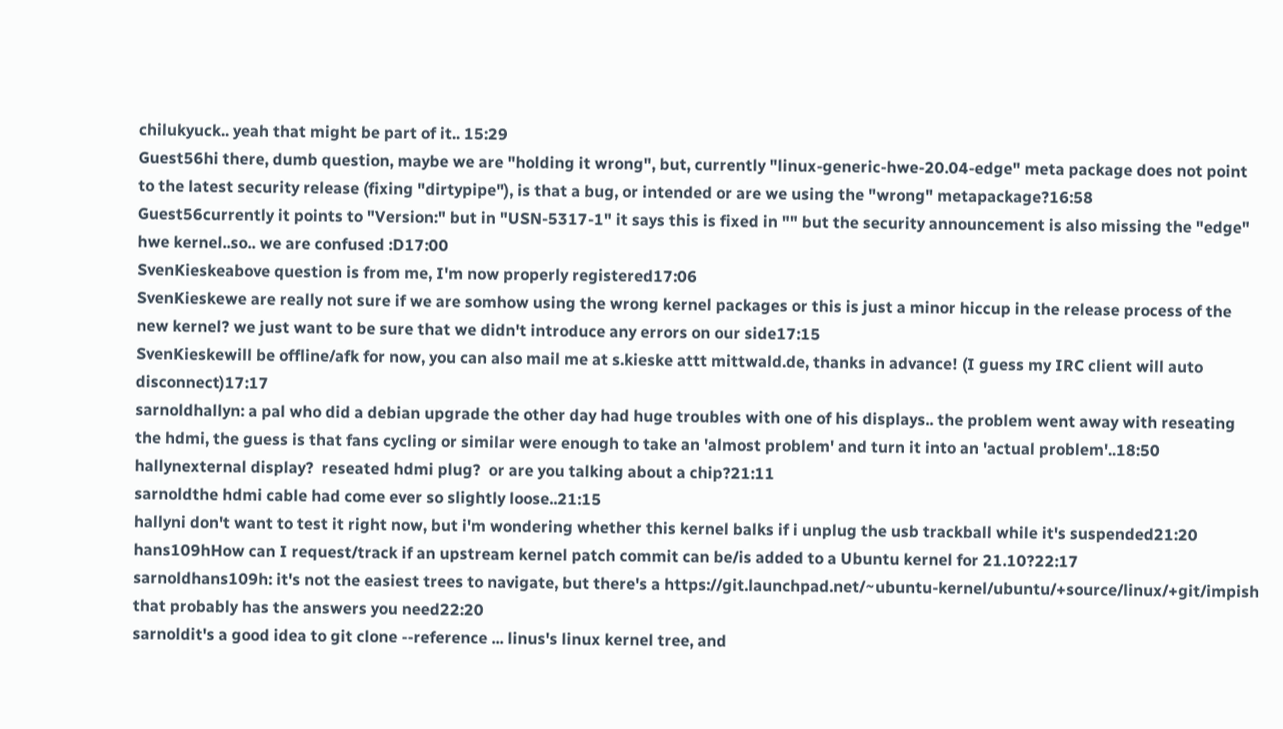chilukyuck.. yeah that might be part of it.. 15:29
Guest56hi there, dumb question, maybe we are "holding it wrong", but, currently "linux-generic-hwe-20.04-edge" meta package does not point to the latest security release (fixing "dirtypipe"), is that a bug, or intended or are we using the "wrong" metapackage?16:58
Guest56currently it points to "Version:" but in "USN-5317-1" it says this is fixed in "" but the security announcement is also missing the "edge" hwe kernel..so.. we are confused :D17:00
SvenKieskeabove question is from me, I'm now properly registered17:06
SvenKieskewe are really not sure if we are somhow using the wrong kernel packages or this is just a minor hiccup in the release process of the new kernel? we just want to be sure that we didn't introduce any errors on our side17:15
SvenKieskewill be offline/afk for now, you can also mail me at s.kieske attt mittwald.de, thanks in advance! (I guess my IRC client will auto disconnect)17:17
sarnoldhallyn: a pal who did a debian upgrade the other day had huge troubles with one of his displays.. the problem went away with reseating the hdmi, the guess is that fans cycling or similar were enough to take an 'almost problem' and turn it into an 'actual problem'..18:50
hallynexternal display?  reseated hdmi plug?  or are you talking about a chip?21:11
sarnoldthe hdmi cable had come ever so slightly loose..21:15
hallyni don't want to test it right now, but i'm wondering whether this kernel balks if i unplug the usb trackball while it's suspended21:20
hans109hHow can I request/track if an upstream kernel patch commit can be/is added to a Ubuntu kernel for 21.10?22:17
sarnoldhans109h: it's not the easiest trees to navigate, but there's a https://git.launchpad.net/~ubuntu-kernel/ubuntu/+source/linux/+git/impish that probably has the answers you need22:20
sarnoldit's a good idea to git clone --reference ... linus's linux kernel tree, and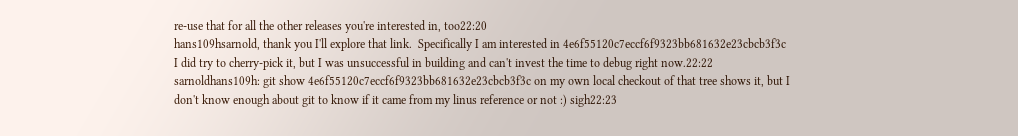re-use that for all the other releases you're interested in, too22:20
hans109hsarnold, thank you I'll explore that link.  Specifically I am interested in 4e6f55120c7eccf6f9323bb681632e23cbcb3f3c I did try to cherry-pick it, but I was unsuccessful in building and can't invest the time to debug right now.22:22
sarnoldhans109h: git show 4e6f55120c7eccf6f9323bb681632e23cbcb3f3c on my own local checkout of that tree shows it, but I don't know enough about git to know if it came from my linus reference or not :) sigh22:23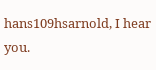hans109hsarnold, I hear you.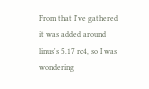From that I've gathered it was added around linus's 5.17 rc4, so I was wondering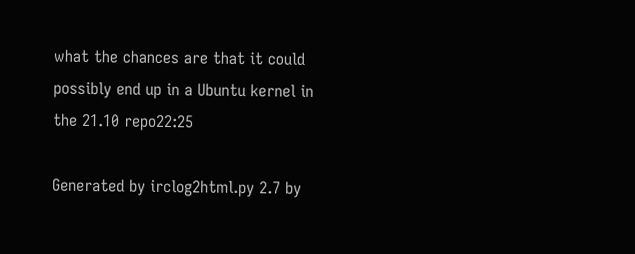what the chances are that it could possibly end up in a Ubuntu kernel in the 21.10 repo22:25

Generated by irclog2html.py 2.7 by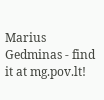Marius Gedminas - find it at mg.pov.lt!